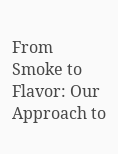From Smoke to Flavor: Our Approach to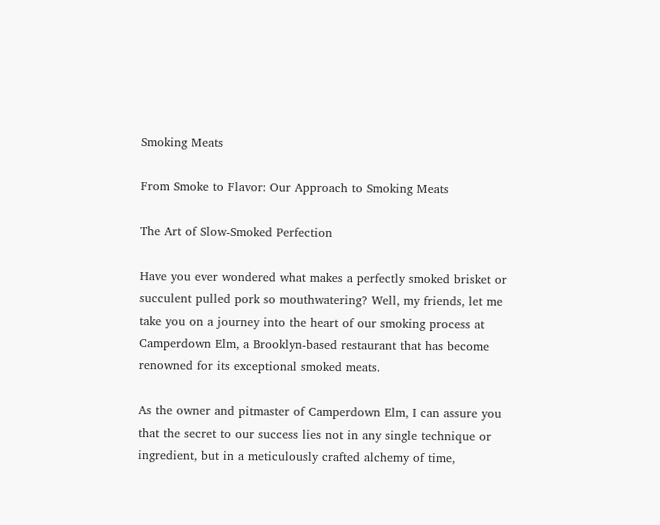Smoking Meats

From Smoke to Flavor: Our Approach to Smoking Meats

The Art of Slow-Smoked Perfection

Have you ever wondered what makes a perfectly smoked brisket or succulent pulled pork so mouthwatering? Well, my friends, let me take you on a journey into the heart of our smoking process at Camperdown Elm, a Brooklyn-based restaurant that has become renowned for its exceptional smoked meats.

As the owner and pitmaster of Camperdown Elm, I can assure you that the secret to our success lies not in any single technique or ingredient, but in a meticulously crafted alchemy of time,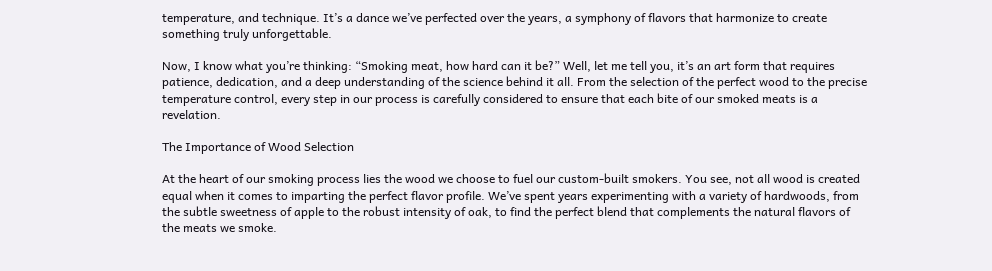temperature, and technique. It’s a dance we’ve perfected over the years, a symphony of flavors that harmonize to create something truly unforgettable.

Now, I know what you’re thinking: “Smoking meat, how hard can it be?” Well, let me tell you, it’s an art form that requires patience, dedication, and a deep understanding of the science behind it all. From the selection of the perfect wood to the precise temperature control, every step in our process is carefully considered to ensure that each bite of our smoked meats is a revelation.

The Importance of Wood Selection

At the heart of our smoking process lies the wood we choose to fuel our custom-built smokers. You see, not all wood is created equal when it comes to imparting the perfect flavor profile. We’ve spent years experimenting with a variety of hardwoods, from the subtle sweetness of apple to the robust intensity of oak, to find the perfect blend that complements the natural flavors of the meats we smoke.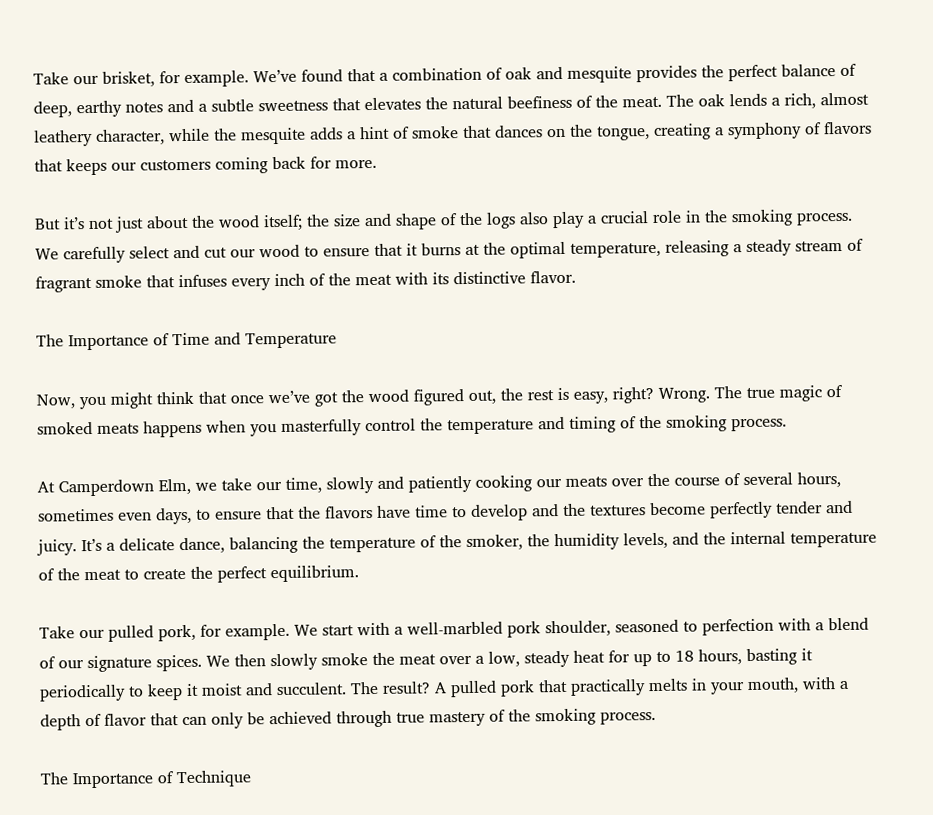Take our brisket, for example. We’ve found that a combination of oak and mesquite provides the perfect balance of deep, earthy notes and a subtle sweetness that elevates the natural beefiness of the meat. The oak lends a rich, almost leathery character, while the mesquite adds a hint of smoke that dances on the tongue, creating a symphony of flavors that keeps our customers coming back for more.

But it’s not just about the wood itself; the size and shape of the logs also play a crucial role in the smoking process. We carefully select and cut our wood to ensure that it burns at the optimal temperature, releasing a steady stream of fragrant smoke that infuses every inch of the meat with its distinctive flavor.

The Importance of Time and Temperature

Now, you might think that once we’ve got the wood figured out, the rest is easy, right? Wrong. The true magic of smoked meats happens when you masterfully control the temperature and timing of the smoking process.

At Camperdown Elm, we take our time, slowly and patiently cooking our meats over the course of several hours, sometimes even days, to ensure that the flavors have time to develop and the textures become perfectly tender and juicy. It’s a delicate dance, balancing the temperature of the smoker, the humidity levels, and the internal temperature of the meat to create the perfect equilibrium.

Take our pulled pork, for example. We start with a well-marbled pork shoulder, seasoned to perfection with a blend of our signature spices. We then slowly smoke the meat over a low, steady heat for up to 18 hours, basting it periodically to keep it moist and succulent. The result? A pulled pork that practically melts in your mouth, with a depth of flavor that can only be achieved through true mastery of the smoking process.

The Importance of Technique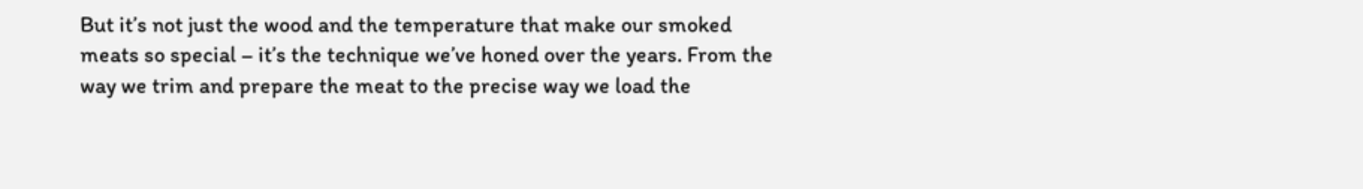But it’s not just the wood and the temperature that make our smoked meats so special – it’s the technique we’ve honed over the years. From the way we trim and prepare the meat to the precise way we load the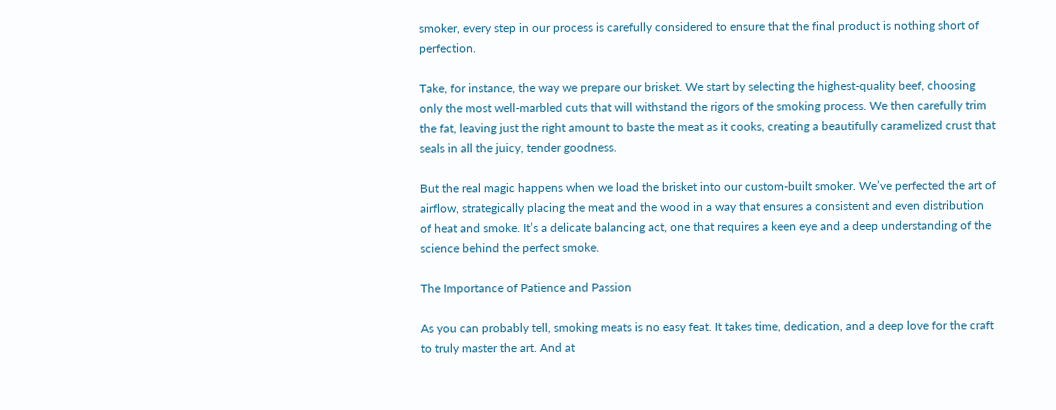smoker, every step in our process is carefully considered to ensure that the final product is nothing short of perfection.

Take, for instance, the way we prepare our brisket. We start by selecting the highest-quality beef, choosing only the most well-marbled cuts that will withstand the rigors of the smoking process. We then carefully trim the fat, leaving just the right amount to baste the meat as it cooks, creating a beautifully caramelized crust that seals in all the juicy, tender goodness.

But the real magic happens when we load the brisket into our custom-built smoker. We’ve perfected the art of airflow, strategically placing the meat and the wood in a way that ensures a consistent and even distribution of heat and smoke. It’s a delicate balancing act, one that requires a keen eye and a deep understanding of the science behind the perfect smoke.

The Importance of Patience and Passion

As you can probably tell, smoking meats is no easy feat. It takes time, dedication, and a deep love for the craft to truly master the art. And at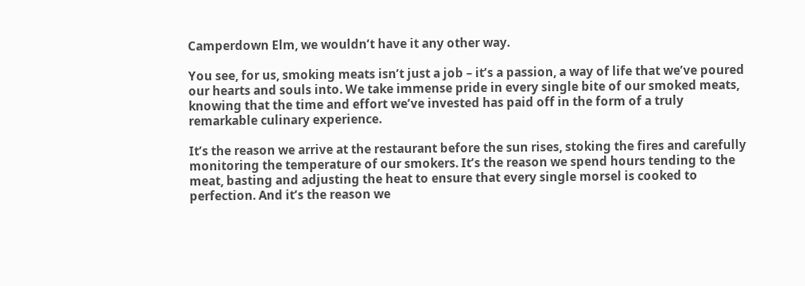Camperdown Elm, we wouldn’t have it any other way.

You see, for us, smoking meats isn’t just a job – it’s a passion, a way of life that we’ve poured our hearts and souls into. We take immense pride in every single bite of our smoked meats, knowing that the time and effort we’ve invested has paid off in the form of a truly remarkable culinary experience.

It’s the reason we arrive at the restaurant before the sun rises, stoking the fires and carefully monitoring the temperature of our smokers. It’s the reason we spend hours tending to the meat, basting and adjusting the heat to ensure that every single morsel is cooked to perfection. And it’s the reason we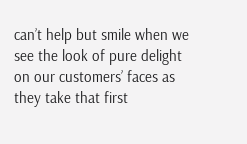can’t help but smile when we see the look of pure delight on our customers’ faces as they take that first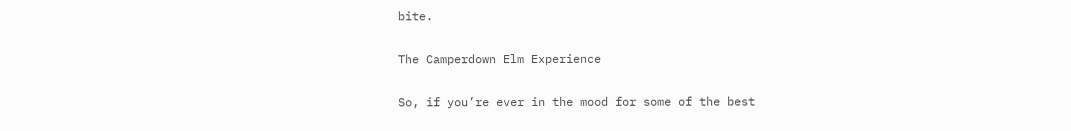bite.

The Camperdown Elm Experience

So, if you’re ever in the mood for some of the best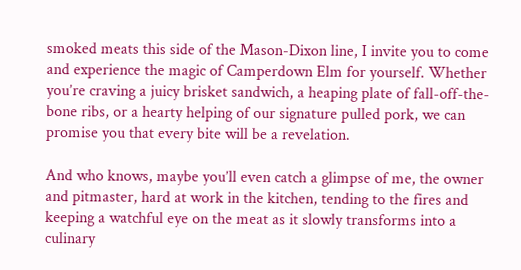smoked meats this side of the Mason-Dixon line, I invite you to come and experience the magic of Camperdown Elm for yourself. Whether you’re craving a juicy brisket sandwich, a heaping plate of fall-off-the-bone ribs, or a hearty helping of our signature pulled pork, we can promise you that every bite will be a revelation.

And who knows, maybe you’ll even catch a glimpse of me, the owner and pitmaster, hard at work in the kitchen, tending to the fires and keeping a watchful eye on the meat as it slowly transforms into a culinary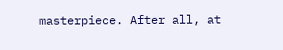masterpiece. After all, at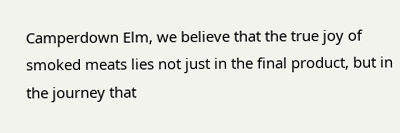Camperdown Elm, we believe that the true joy of smoked meats lies not just in the final product, but in the journey that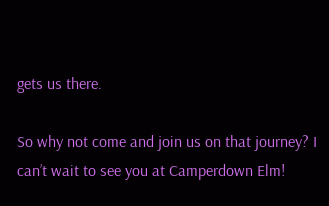gets us there.

So why not come and join us on that journey? I can’t wait to see you at Camperdown Elm!